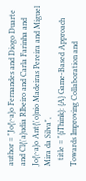author = "Jo{\~a}o Fernandes and Diogo Duarte and Cl{\'a}udia RIbeiro and Carla Farinha and Jo{\~a}o Ant{\'o}nio Madeiras Pereira and Miguel Mira da Silva",
   title = "{iThink}: {A} Game-Based Approach Towards Improving Collaboration and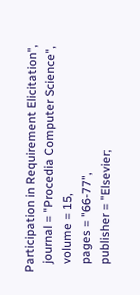Participation in Requirement Elicitation",
   journal = "Procedia Computer Science",
   volume = 15,
   pages = "66-77",
   publisher = "Elsevier;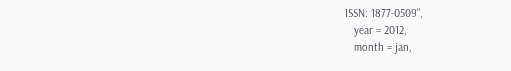ISSN: 1877-0509",
   year = 2012,
   month = jan,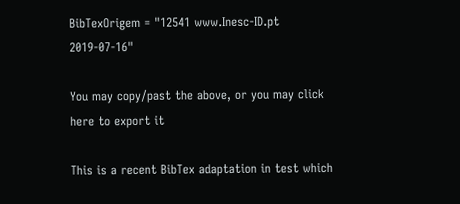BibTexOrigem = "12541 www.Inesc-ID.pt 2019-07-16"

You may copy/past the above, or you may click here to export it

This is a recent BibTex adaptation in test which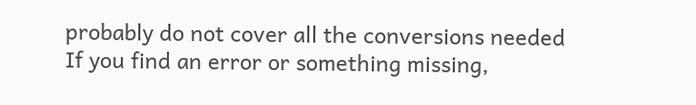probably do not cover all the conversions needed
If you find an error or something missing,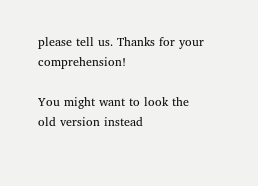please tell us. Thanks for your comprehension!

You might want to look the old version instead